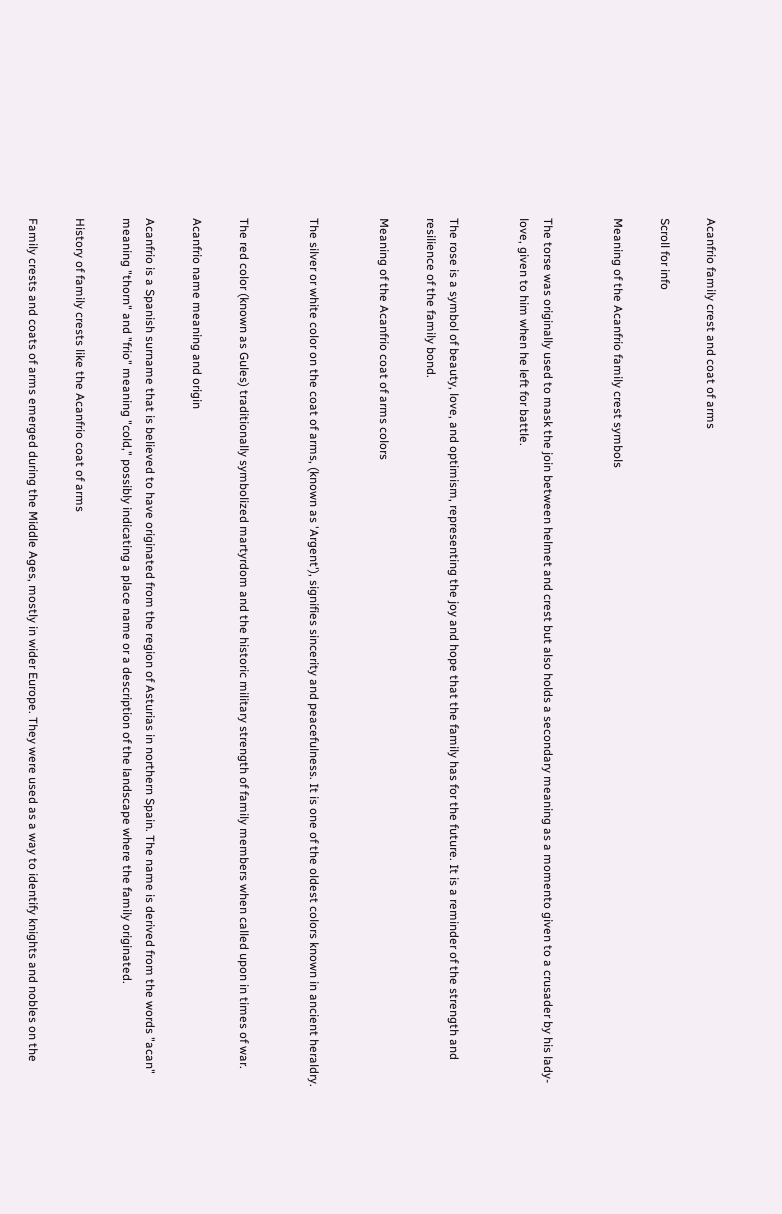Acanfrio family crest and coat of arms

Scroll for info

Meaning of the Acanfrio family crest symbols


The torse was originally used to mask the join between helmet and crest but also holds a secondary meaning as a momento given to a crusader by his lady-love, given to him when he left for battle.


The rose is a symbol of beauty, love, and optimism, representing the joy and hope that the family has for the future. It is a reminder of the strength and resilience of the family bond.

Meaning of the Acanfrio coat of arms colors


The silver or white color on the coat of arms, (known as 'Argent'), signifies sincerity and peacefulness. It is one of the oldest colors known in ancient heraldry.


The red color (known as Gules) traditionally symbolized martyrdom and the historic military strength of family members when called upon in times of war.

Acanfrio name meaning and origin

Acanfrio is a Spanish surname that is believed to have originated from the region of Asturias in northern Spain. The name is derived from the words "acan" meaning "thorn" and "frio" meaning "cold," possibly indicating a place name or a description of the landscape where the family originated.

History of family crests like the Acanfrio coat of arms

Family crests and coats of arms emerged during the Middle Ages, mostly in wider Europe. They were used as a way to identify knights and nobles on the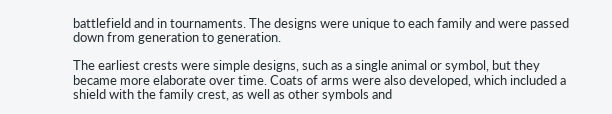battlefield and in tournaments. The designs were unique to each family and were passed down from generation to generation.

The earliest crests were simple designs, such as a single animal or symbol, but they became more elaborate over time. Coats of arms were also developed, which included a shield with the family crest, as well as other symbols and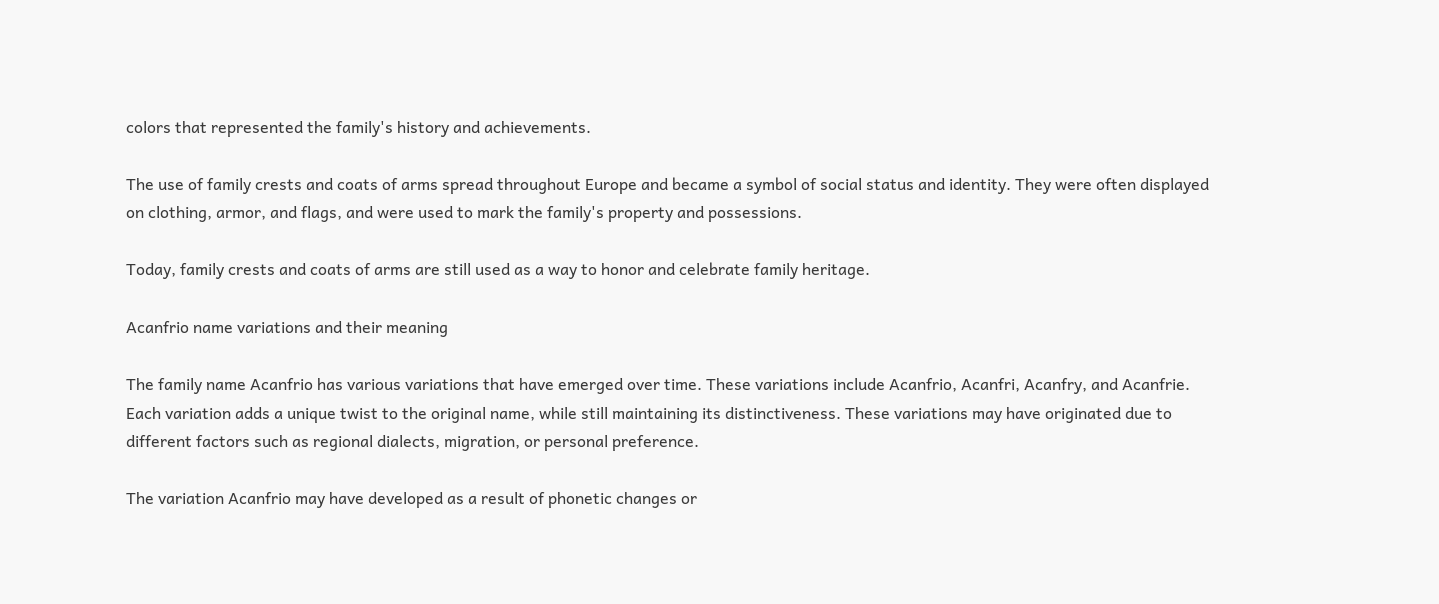colors that represented the family's history and achievements.

The use of family crests and coats of arms spread throughout Europe and became a symbol of social status and identity. They were often displayed on clothing, armor, and flags, and were used to mark the family's property and possessions.

Today, family crests and coats of arms are still used as a way to honor and celebrate family heritage.

Acanfrio name variations and their meaning

The family name Acanfrio has various variations that have emerged over time. These variations include Acanfrio, Acanfri, Acanfry, and Acanfrie. Each variation adds a unique twist to the original name, while still maintaining its distinctiveness. These variations may have originated due to different factors such as regional dialects, migration, or personal preference.

The variation Acanfrio may have developed as a result of phonetic changes or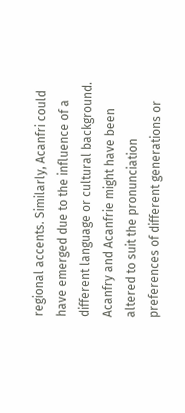regional accents. Similarly, Acanfri could have emerged due to the influence of a different language or cultural background. Acanfry and Acanfrie might have been altered to suit the pronunciation preferences of different generations or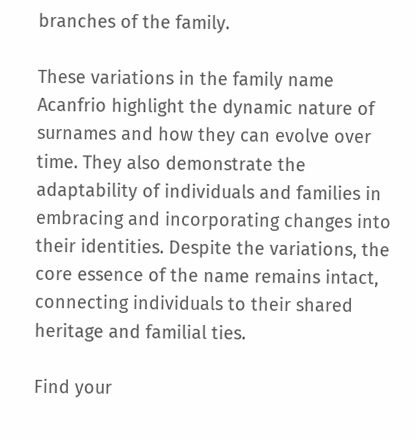branches of the family.

These variations in the family name Acanfrio highlight the dynamic nature of surnames and how they can evolve over time. They also demonstrate the adaptability of individuals and families in embracing and incorporating changes into their identities. Despite the variations, the core essence of the name remains intact, connecting individuals to their shared heritage and familial ties.

Find your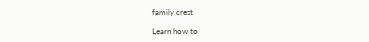family crest

Learn how to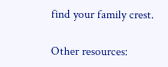find your family crest.

Other resources: